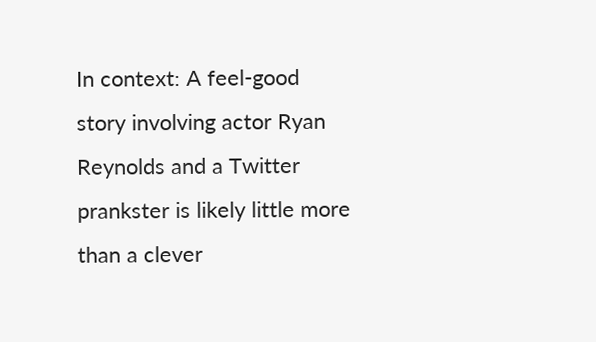In context: A feel-good story involving actor Ryan Reynolds and a Twitter prankster is likely little more than a clever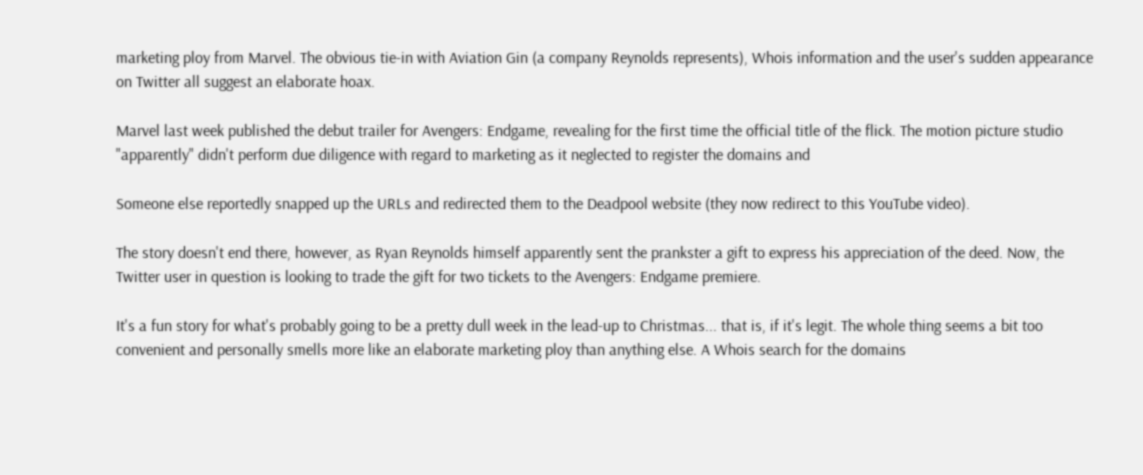marketing ploy from Marvel. The obvious tie-in with Aviation Gin (a company Reynolds represents), Whois information and the user's sudden appearance on Twitter all suggest an elaborate hoax.

Marvel last week published the debut trailer for Avengers: Endgame, revealing for the first time the official title of the flick. The motion picture studio "apparently" didn't perform due diligence with regard to marketing as it neglected to register the domains and

Someone else reportedly snapped up the URLs and redirected them to the Deadpool website (they now redirect to this YouTube video).

The story doesn't end there, however, as Ryan Reynolds himself apparently sent the prankster a gift to express his appreciation of the deed. Now, the Twitter user in question is looking to trade the gift for two tickets to the Avengers: Endgame premiere.

It's a fun story for what's probably going to be a pretty dull week in the lead-up to Christmas... that is, if it's legit. The whole thing seems a bit too convenient and personally smells more like an elaborate marketing ploy than anything else. A Whois search for the domains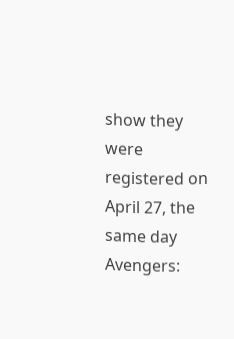show they were registered on April 27, the same day Avengers: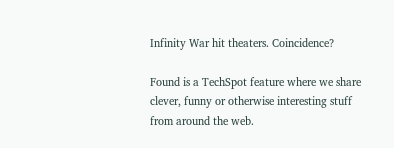Infinity War hit theaters. Coincidence?

Found is a TechSpot feature where we share clever, funny or otherwise interesting stuff from around the web.